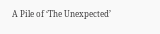A Pile of ‘The Unexpected’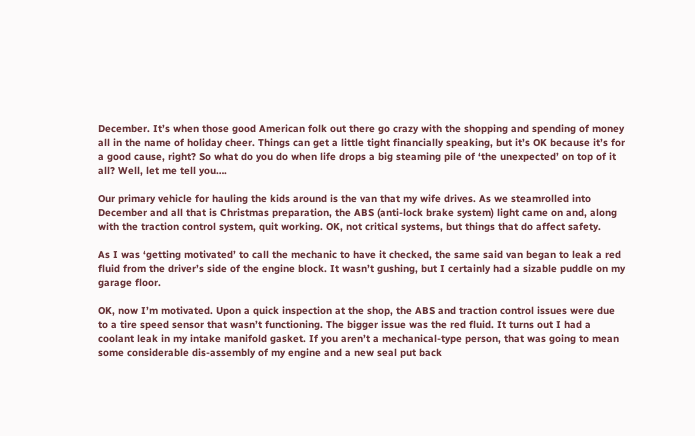December. It’s when those good American folk out there go crazy with the shopping and spending of money all in the name of holiday cheer. Things can get a little tight financially speaking, but it’s OK because it’s for a good cause, right? So what do you do when life drops a big steaming pile of ‘the unexpected’ on top of it all? Well, let me tell you….

Our primary vehicle for hauling the kids around is the van that my wife drives. As we steamrolled into December and all that is Christmas preparation, the ABS (anti-lock brake system) light came on and, along with the traction control system, quit working. OK, not critical systems, but things that do affect safety.

As I was ‘getting motivated’ to call the mechanic to have it checked, the same said van began to leak a red fluid from the driver’s side of the engine block. It wasn’t gushing, but I certainly had a sizable puddle on my garage floor.

OK, now I’m motivated. Upon a quick inspection at the shop, the ABS and traction control issues were due to a tire speed sensor that wasn’t functioning. The bigger issue was the red fluid. It turns out I had a coolant leak in my intake manifold gasket. If you aren’t a mechanical-type person, that was going to mean some considerable dis-assembly of my engine and a new seal put back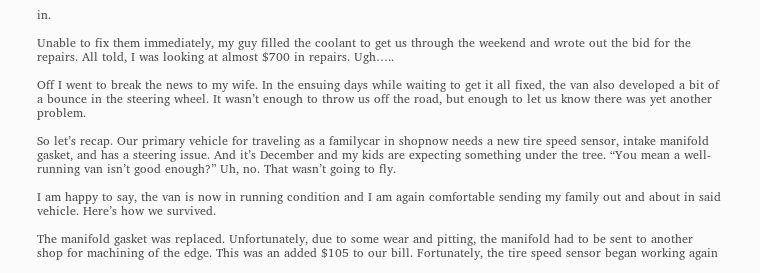in.

Unable to fix them immediately, my guy filled the coolant to get us through the weekend and wrote out the bid for the repairs. All told, I was looking at almost $700 in repairs. Ugh…..

Off I went to break the news to my wife. In the ensuing days while waiting to get it all fixed, the van also developed a bit of a bounce in the steering wheel. It wasn’t enough to throw us off the road, but enough to let us know there was yet another problem.

So let’s recap. Our primary vehicle for traveling as a familycar in shopnow needs a new tire speed sensor, intake manifold gasket, and has a steering issue. And it’s December and my kids are expecting something under the tree. “You mean a well-running van isn’t good enough?” Uh, no. That wasn’t going to fly.

I am happy to say, the van is now in running condition and I am again comfortable sending my family out and about in said vehicle. Here’s how we survived.

The manifold gasket was replaced. Unfortunately, due to some wear and pitting, the manifold had to be sent to another shop for machining of the edge. This was an added $105 to our bill. Fortunately, the tire speed sensor began working again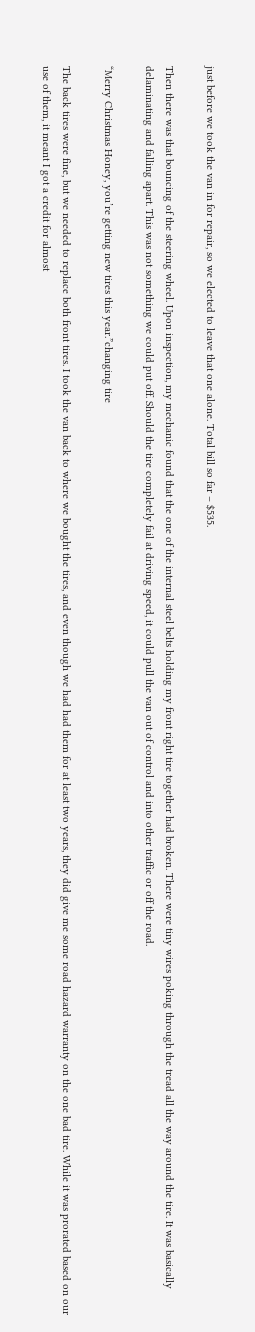just before we took the van in for repair, so we elected to leave that one alone. Total bill so far – $535.

Then there was that bouncing of the steering wheel. Upon inspection, my mechanic found that the one of the internal steel belts holding my front right tire together had broken. There were tiny wires poking through the tread all the way around the tire. It was basically delaminating and falling apart. This was not something we could put off. Should the tire completely fail at driving speed, it could pull the van out of control and into other traffic or off the road.

“Merry Christmas Honey, you’re getting new tires this year.”changing tire

The back tires were fine, but we needed to replace both front tires. I took the van back to where we bought the tires, and even though we had had them for at least two years, they did give me some road hazard warranty on the one bad tire. While it was prorated based on our use of them, it meant I got a credit for almost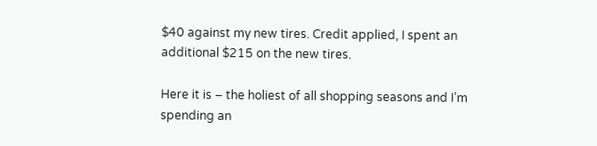$40 against my new tires. Credit applied, I spent an additional $215 on the new tires.

Here it is – the holiest of all shopping seasons and I’m spending an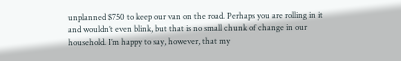unplanned $750 to keep our van on the road. Perhaps you are rolling in it and wouldn’t even blink, but that is no small chunk of change in our household. I’m happy to say, however, that my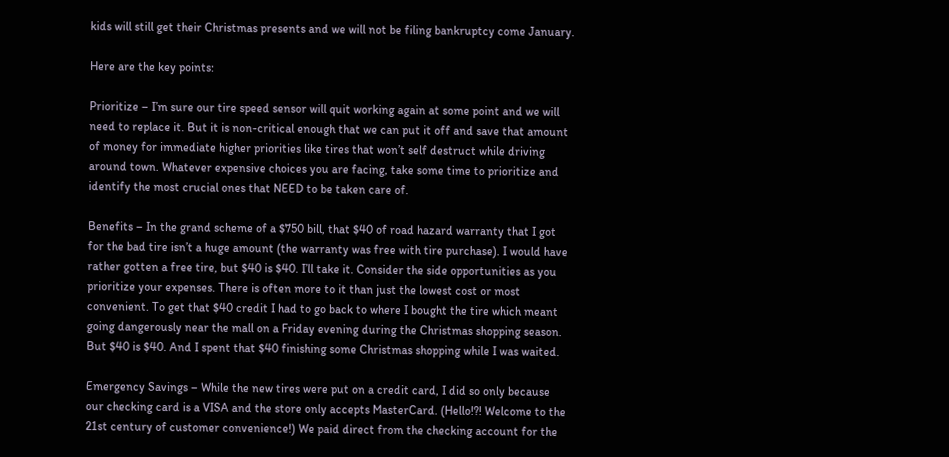kids will still get their Christmas presents and we will not be filing bankruptcy come January.

Here are the key points:

Prioritize – I’m sure our tire speed sensor will quit working again at some point and we will need to replace it. But it is non-critical enough that we can put it off and save that amount of money for immediate higher priorities like tires that won’t self destruct while driving around town. Whatever expensive choices you are facing, take some time to prioritize and identify the most crucial ones that NEED to be taken care of.

Benefits – In the grand scheme of a $750 bill, that $40 of road hazard warranty that I got for the bad tire isn’t a huge amount (the warranty was free with tire purchase). I would have rather gotten a free tire, but $40 is $40. I’ll take it. Consider the side opportunities as you prioritize your expenses. There is often more to it than just the lowest cost or most convenient. To get that $40 credit I had to go back to where I bought the tire which meant going dangerously near the mall on a Friday evening during the Christmas shopping season. But $40 is $40. And I spent that $40 finishing some Christmas shopping while I was waited.

Emergency Savings – While the new tires were put on a credit card, I did so only because our checking card is a VISA and the store only accepts MasterCard. (Hello!?! Welcome to the 21st century of customer convenience!) We paid direct from the checking account for the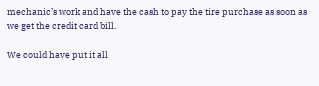mechanic’s work and have the cash to pay the tire purchase as soon as we get the credit card bill.

We could have put it all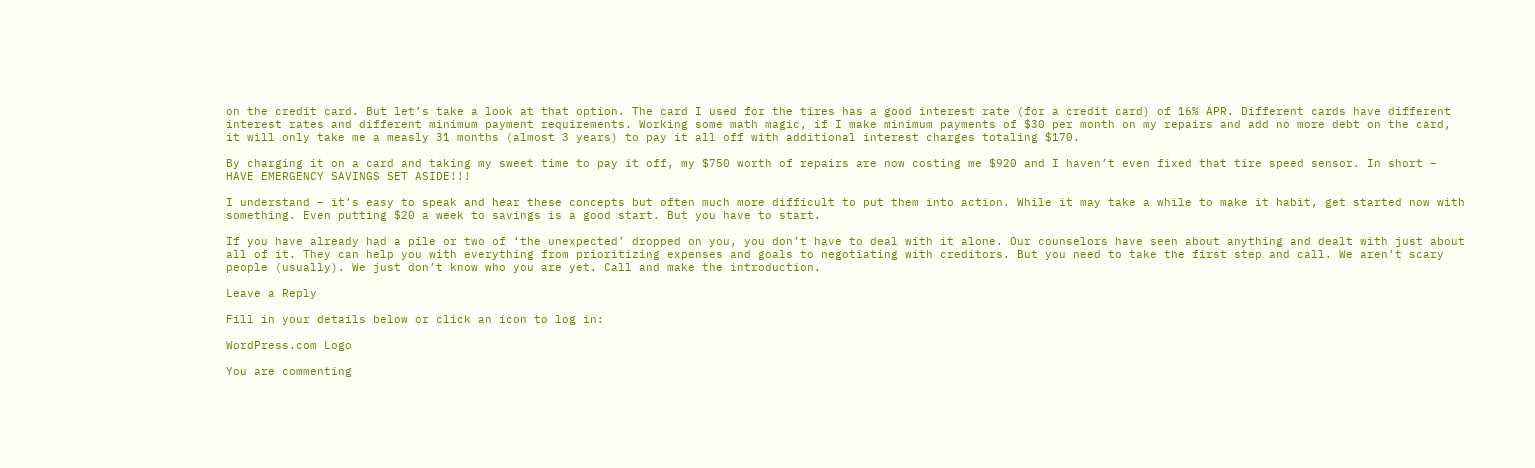on the credit card. But let’s take a look at that option. The card I used for the tires has a good interest rate (for a credit card) of 16% APR. Different cards have different interest rates and different minimum payment requirements. Working some math magic, if I make minimum payments of $30 per month on my repairs and add no more debt on the card, it will only take me a measly 31 months (almost 3 years) to pay it all off with additional interest charges totaling $170.

By charging it on a card and taking my sweet time to pay it off, my $750 worth of repairs are now costing me $920 and I haven’t even fixed that tire speed sensor. In short – HAVE EMERGENCY SAVINGS SET ASIDE!!!

I understand – it’s easy to speak and hear these concepts but often much more difficult to put them into action. While it may take a while to make it habit, get started now with something. Even putting $20 a week to savings is a good start. But you have to start.

If you have already had a pile or two of ‘the unexpected’ dropped on you, you don’t have to deal with it alone. Our counselors have seen about anything and dealt with just about all of it. They can help you with everything from prioritizing expenses and goals to negotiating with creditors. But you need to take the first step and call. We aren’t scary people (usually). We just don’t know who you are yet. Call and make the introduction.

Leave a Reply

Fill in your details below or click an icon to log in:

WordPress.com Logo

You are commenting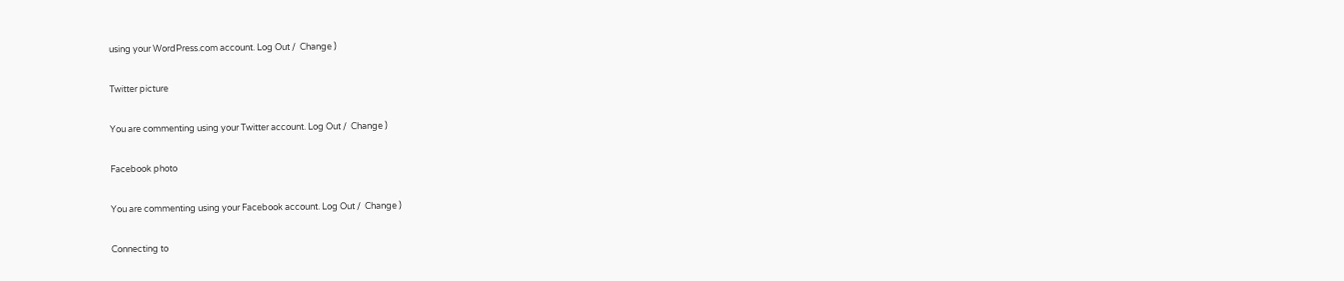using your WordPress.com account. Log Out /  Change )

Twitter picture

You are commenting using your Twitter account. Log Out /  Change )

Facebook photo

You are commenting using your Facebook account. Log Out /  Change )

Connecting to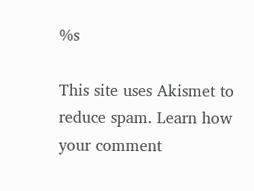%s

This site uses Akismet to reduce spam. Learn how your comment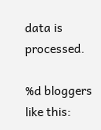data is processed.

%d bloggers like this: